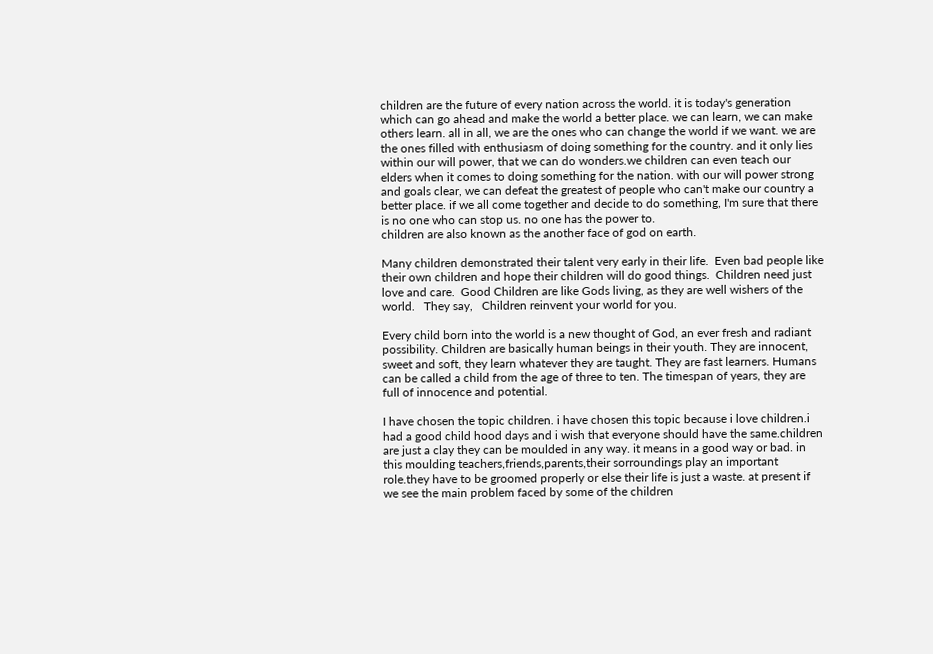children are the future of every nation across the world. it is today's generation which can go ahead and make the world a better place. we can learn, we can make others learn. all in all, we are the ones who can change the world if we want. we are the ones filled with enthusiasm of doing something for the country. and it only lies within our will power, that we can do wonders.we children can even teach our elders when it comes to doing something for the nation. with our will power strong and goals clear, we can defeat the greatest of people who can't make our country a better place. if we all come together and decide to do something, I'm sure that there is no one who can stop us. no one has the power to.
children are also known as the another face of god on earth.

Many children demonstrated their talent very early in their life.  Even bad people like their own children and hope their children will do good things.  Children need just love and care.  Good Children are like Gods living, as they are well wishers of the world.   They say,   Children reinvent your world for you.

Every child born into the world is a new thought of God, an ever fresh and radiant possibility. Children are basically human beings in their youth. They are innocent, sweet and soft, they learn whatever they are taught. They are fast learners. Humans can be called a child from the age of three to ten. The timespan of years, they are full of innocence and potential.

I have chosen the topic children. i have chosen this topic because i love children.i had a good child hood days and i wish that everyone should have the same.children are just a clay they can be moulded in any way. it means in a good way or bad. in this moulding teachers,friends,parents,their sorroundings play an important role.they have to be groomed properly or else their life is just a waste. at present if we see the main problem faced by some of the children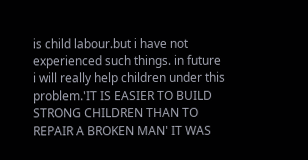is child labour.but i have not experienced such things. in future i will really help children under this problem.'IT IS EASIER TO BUILD STRONG CHILDREN THAN TO REPAIR A BROKEN MAN' IT WAS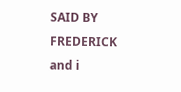SAID BY FREDERICK and i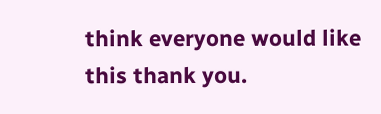think everyone would like this thank you.